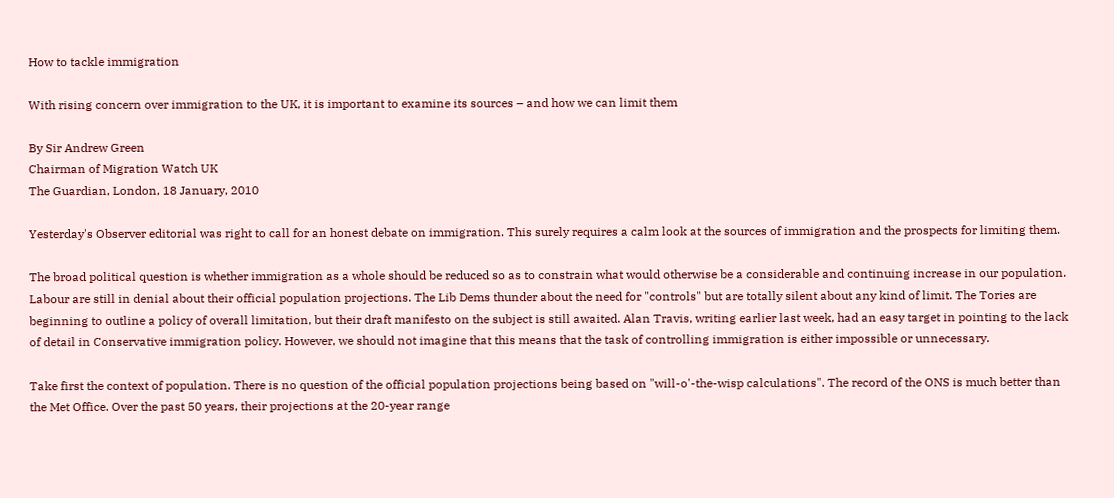How to tackle immigration

With rising concern over immigration to the UK, it is important to examine its sources – and how we can limit them

By Sir Andrew Green
Chairman of Migration Watch UK
The Guardian, London, 18 January, 2010

Yesterday's Observer editorial was right to call for an honest debate on immigration. This surely requires a calm look at the sources of immigration and the prospects for limiting them.

The broad political question is whether immigration as a whole should be reduced so as to constrain what would otherwise be a considerable and continuing increase in our population. Labour are still in denial about their official population projections. The Lib Dems thunder about the need for "controls" but are totally silent about any kind of limit. The Tories are beginning to outline a policy of overall limitation, but their draft manifesto on the subject is still awaited. Alan Travis, writing earlier last week, had an easy target in pointing to the lack of detail in Conservative immigration policy. However, we should not imagine that this means that the task of controlling immigration is either impossible or unnecessary.

Take first the context of population. There is no question of the official population projections being based on "will-o'-the-wisp calculations". The record of the ONS is much better than the Met Office. Over the past 50 years, their projections at the 20-year range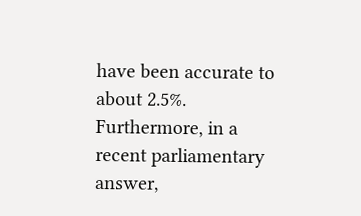have been accurate to about 2.5%. Furthermore, in a recent parliamentary answer,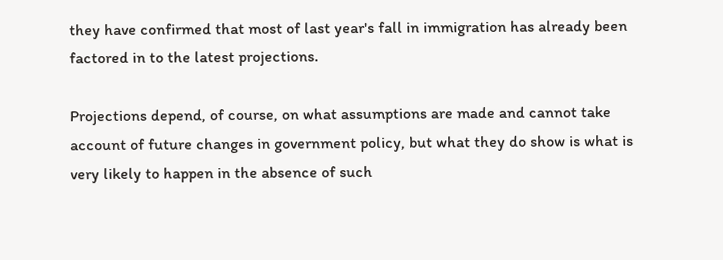they have confirmed that most of last year's fall in immigration has already been factored in to the latest projections.

Projections depend, of course, on what assumptions are made and cannot take account of future changes in government policy, but what they do show is what is very likely to happen in the absence of such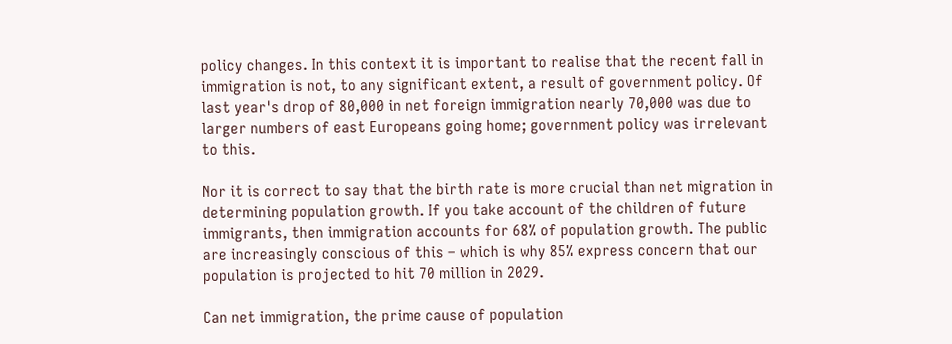policy changes. In this context it is important to realise that the recent fall in immigration is not, to any significant extent, a result of government policy. Of last year's drop of 80,000 in net foreign immigration nearly 70,000 was due to larger numbers of east Europeans going home; government policy was irrelevant to this.

Nor it is correct to say that the birth rate is more crucial than net migration in determining population growth. If you take account of the children of future immigrants, then immigration accounts for 68% of population growth. The public are increasingly conscious of this – which is why 85% express concern that our population is projected to hit 70 million in 2029.

Can net immigration, the prime cause of population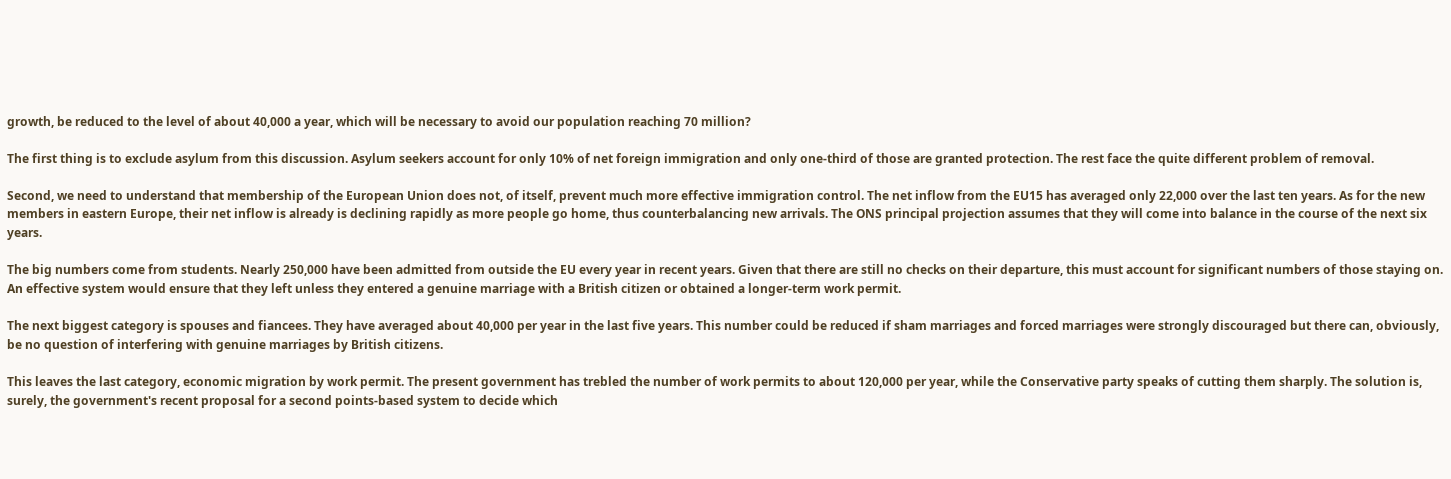growth, be reduced to the level of about 40,000 a year, which will be necessary to avoid our population reaching 70 million?

The first thing is to exclude asylum from this discussion. Asylum seekers account for only 10% of net foreign immigration and only one-third of those are granted protection. The rest face the quite different problem of removal.

Second, we need to understand that membership of the European Union does not, of itself, prevent much more effective immigration control. The net inflow from the EU15 has averaged only 22,000 over the last ten years. As for the new members in eastern Europe, their net inflow is already is declining rapidly as more people go home, thus counterbalancing new arrivals. The ONS principal projection assumes that they will come into balance in the course of the next six years.

The big numbers come from students. Nearly 250,000 have been admitted from outside the EU every year in recent years. Given that there are still no checks on their departure, this must account for significant numbers of those staying on. An effective system would ensure that they left unless they entered a genuine marriage with a British citizen or obtained a longer-term work permit.

The next biggest category is spouses and fiancees. They have averaged about 40,000 per year in the last five years. This number could be reduced if sham marriages and forced marriages were strongly discouraged but there can, obviously, be no question of interfering with genuine marriages by British citizens.

This leaves the last category, economic migration by work permit. The present government has trebled the number of work permits to about 120,000 per year, while the Conservative party speaks of cutting them sharply. The solution is, surely, the government's recent proposal for a second points-based system to decide which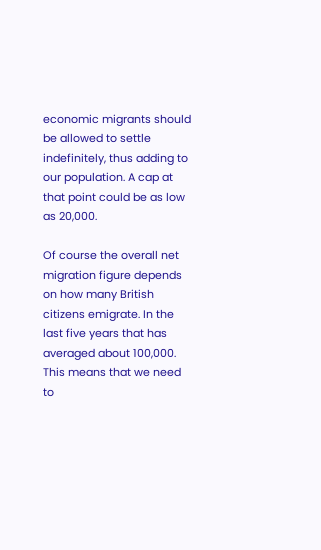economic migrants should be allowed to settle indefinitely, thus adding to our population. A cap at that point could be as low as 20,000.

Of course the overall net migration figure depends on how many British citizens emigrate. In the last five years that has averaged about 100,000. This means that we need to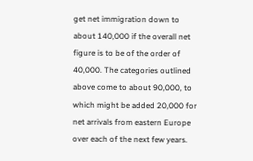get net immigration down to about 140,000 if the overall net figure is to be of the order of 40,000. The categories outlined above come to about 90,000, to which might be added 20,000 for net arrivals from eastern Europe over each of the next few years.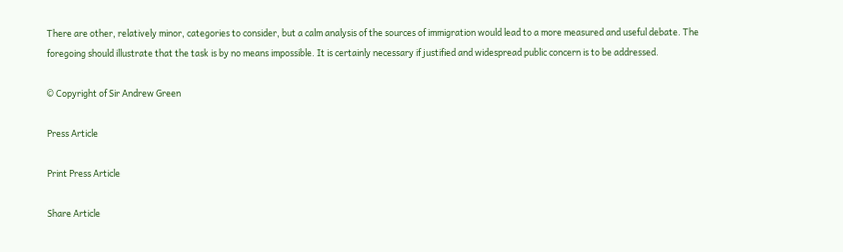There are other, relatively minor, categories to consider, but a calm analysis of the sources of immigration would lead to a more measured and useful debate. The foregoing should illustrate that the task is by no means impossible. It is certainly necessary if justified and widespread public concern is to be addressed.

© Copyright of Sir Andrew Green

Press Article

Print Press Article

Share Article